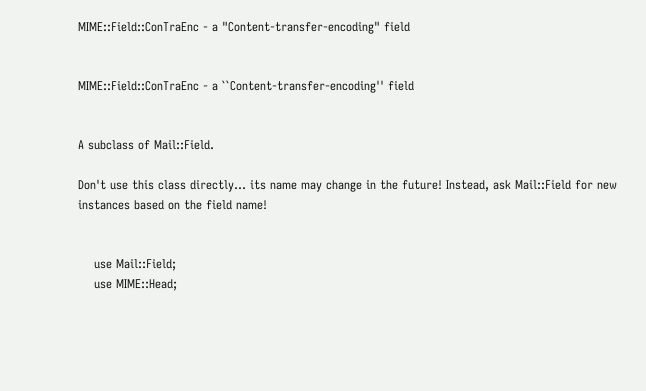MIME::Field::ConTraEnc - a "Content-transfer-encoding" field


MIME::Field::ConTraEnc - a ``Content-transfer-encoding'' field


A subclass of Mail::Field.

Don't use this class directly... its name may change in the future! Instead, ask Mail::Field for new instances based on the field name!


    use Mail::Field;
    use MIME::Head;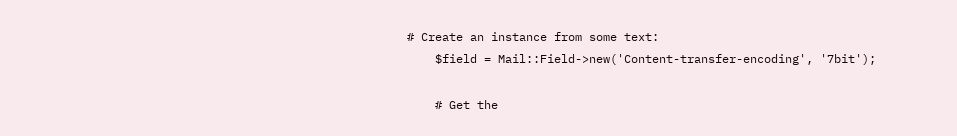# Create an instance from some text:
    $field = Mail::Field->new('Content-transfer-encoding', '7bit');

    # Get the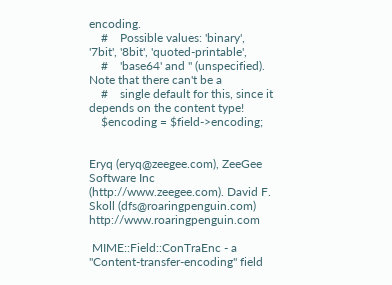encoding.
    #    Possible values: 'binary', '7bit', '8bit', 'quoted-printable',
    #    'base64' and '' (unspecified).  Note that there can't be a
    #    single default for this, since it depends on the content type!
    $encoding = $field->encoding;


Eryq (eryq@zeegee.com), ZeeGee Software Inc (http://www.zeegee.com). David F. Skoll (dfs@roaringpenguin.com) http://www.roaringpenguin.com

 MIME::Field::ConTraEnc - a "Content-transfer-encoding" field